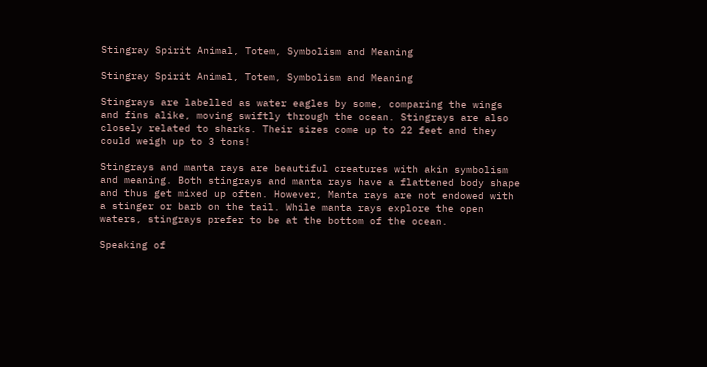Stingray Spirit Animal, Totem, Symbolism and Meaning

Stingray Spirit Animal, Totem, Symbolism and Meaning

Stingrays are labelled as water eagles by some, comparing the wings and fins alike, moving swiftly through the ocean. Stingrays are also closely related to sharks. Their sizes come up to 22 feet and they could weigh up to 3 tons!

Stingrays and manta rays are beautiful creatures with akin symbolism and meaning. Both stingrays and manta rays have a flattened body shape and thus get mixed up often. However, Manta rays are not endowed with a stinger or barb on the tail. While manta rays explore the open waters, stingrays prefer to be at the bottom of the ocean.

Speaking of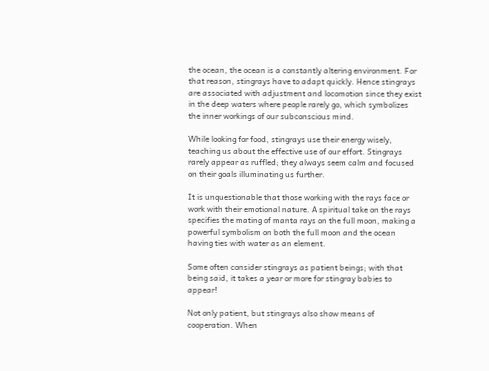the ocean, the ocean is a constantly altering environment. For that reason, stingrays have to adapt quickly. Hence stingrays are associated with adjustment and locomotion since they exist in the deep waters where people rarely go, which symbolizes the inner workings of our subconscious mind.

While looking for food, stingrays use their energy wisely, teaching us about the effective use of our effort. Stingrays rarely appear as ruffled; they always seem calm and focused on their goals illuminating us further.

It is unquestionable that those working with the rays face or work with their emotional nature. A spiritual take on the rays specifies the mating of manta rays on the full moon, making a powerful symbolism on both the full moon and the ocean having ties with water as an element.

Some often consider stingrays as patient beings; with that being said, it takes a year or more for stingray babies to appear!

Not only patient, but stingrays also show means of cooperation. When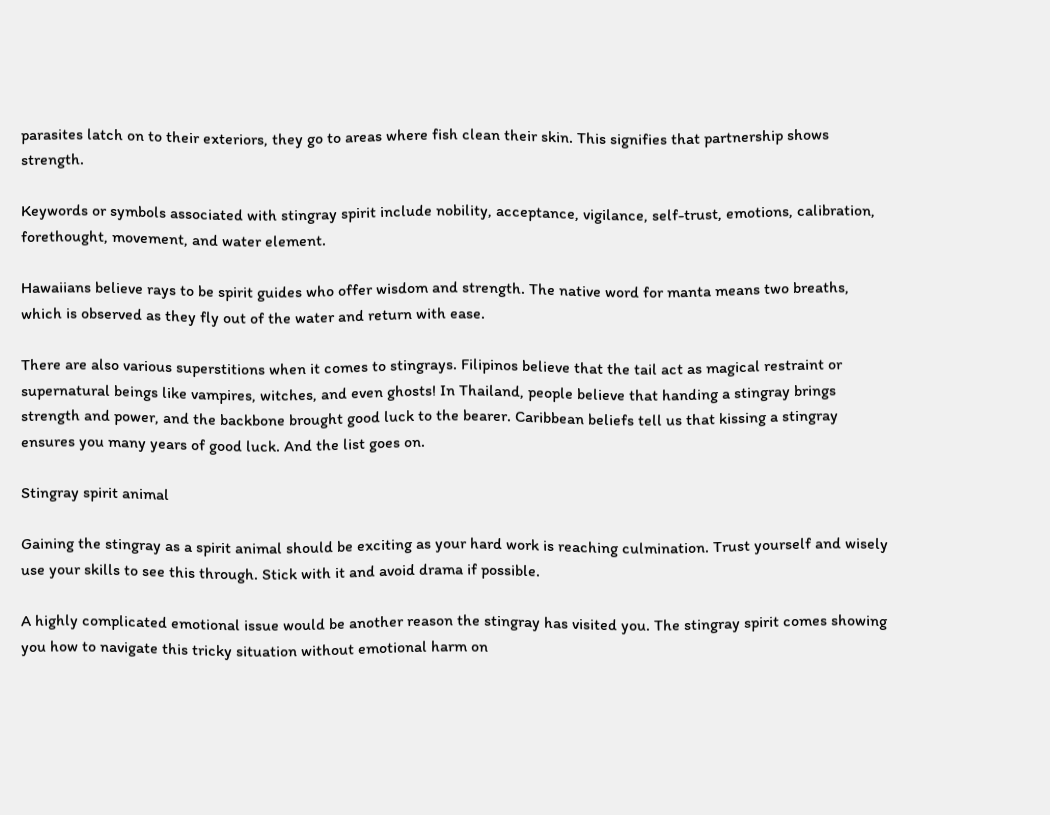parasites latch on to their exteriors, they go to areas where fish clean their skin. This signifies that partnership shows strength.

Keywords or symbols associated with stingray spirit include nobility, acceptance, vigilance, self-trust, emotions, calibration, forethought, movement, and water element.

Hawaiians believe rays to be spirit guides who offer wisdom and strength. The native word for manta means two breaths, which is observed as they fly out of the water and return with ease.

There are also various superstitions when it comes to stingrays. Filipinos believe that the tail act as magical restraint or supernatural beings like vampires, witches, and even ghosts! In Thailand, people believe that handing a stingray brings strength and power, and the backbone brought good luck to the bearer. Caribbean beliefs tell us that kissing a stingray ensures you many years of good luck. And the list goes on.

Stingray spirit animal

Gaining the stingray as a spirit animal should be exciting as your hard work is reaching culmination. Trust yourself and wisely use your skills to see this through. Stick with it and avoid drama if possible.

A highly complicated emotional issue would be another reason the stingray has visited you. The stingray spirit comes showing you how to navigate this tricky situation without emotional harm on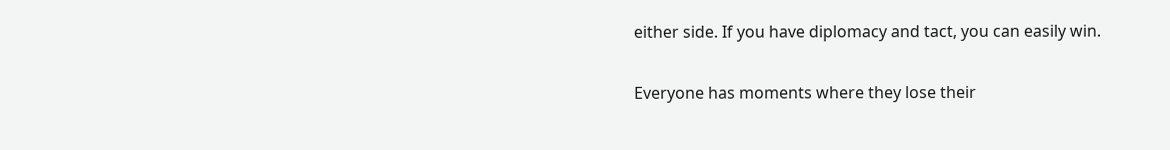either side. If you have diplomacy and tact, you can easily win.

Everyone has moments where they lose their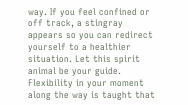way. If you feel confined or off track, a stingray appears so you can redirect yourself to a healthier situation. Let this spirit animal be your guide. Flexibility in your moment along the way is taught that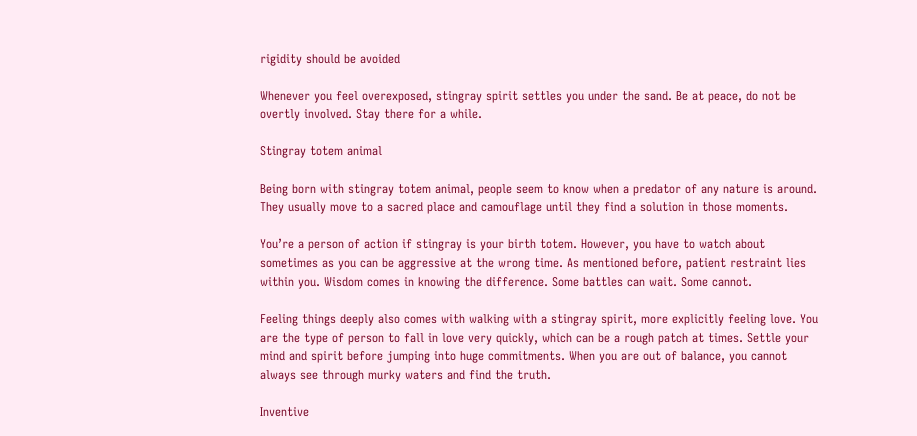rigidity should be avoided

Whenever you feel overexposed, stingray spirit settles you under the sand. Be at peace, do not be overtly involved. Stay there for a while.

Stingray totem animal

Being born with stingray totem animal, people seem to know when a predator of any nature is around. They usually move to a sacred place and camouflage until they find a solution in those moments.

You’re a person of action if stingray is your birth totem. However, you have to watch about sometimes as you can be aggressive at the wrong time. As mentioned before, patient restraint lies within you. Wisdom comes in knowing the difference. Some battles can wait. Some cannot.

Feeling things deeply also comes with walking with a stingray spirit, more explicitly feeling love. You are the type of person to fall in love very quickly, which can be a rough patch at times. Settle your mind and spirit before jumping into huge commitments. When you are out of balance, you cannot always see through murky waters and find the truth.

Inventive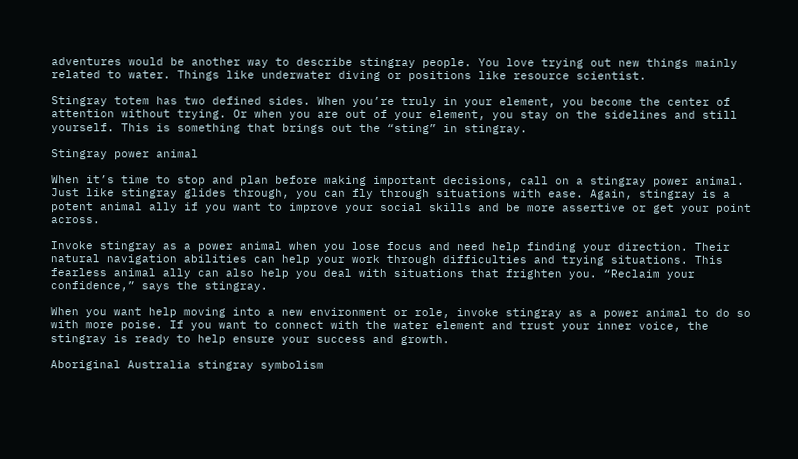adventures would be another way to describe stingray people. You love trying out new things mainly related to water. Things like underwater diving or positions like resource scientist.

Stingray totem has two defined sides. When you’re truly in your element, you become the center of attention without trying. Or when you are out of your element, you stay on the sidelines and still yourself. This is something that brings out the “sting” in stingray.

Stingray power animal

When it’s time to stop and plan before making important decisions, call on a stingray power animal. Just like stingray glides through, you can fly through situations with ease. Again, stingray is a potent animal ally if you want to improve your social skills and be more assertive or get your point across.

Invoke stingray as a power animal when you lose focus and need help finding your direction. Their natural navigation abilities can help your work through difficulties and trying situations. This fearless animal ally can also help you deal with situations that frighten you. “Reclaim your confidence,” says the stingray.

When you want help moving into a new environment or role, invoke stingray as a power animal to do so with more poise. If you want to connect with the water element and trust your inner voice, the stingray is ready to help ensure your success and growth.

Aboriginal Australia stingray symbolism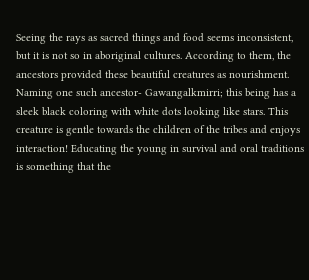Seeing the rays as sacred things and food seems inconsistent, but it is not so in aboriginal cultures. According to them, the ancestors provided these beautiful creatures as nourishment. Naming one such ancestor- Gawangalkmirri; this being has a sleek black coloring with white dots looking like stars. This creature is gentle towards the children of the tribes and enjoys interaction! Educating the young in survival and oral traditions is something that the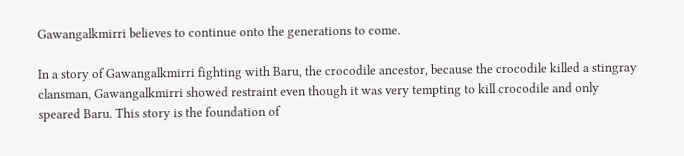Gawangalkmirri believes to continue onto the generations to come.

In a story of Gawangalkmirri fighting with Baru, the crocodile ancestor, because the crocodile killed a stingray clansman, Gawangalkmirri showed restraint even though it was very tempting to kill crocodile and only speared Baru. This story is the foundation of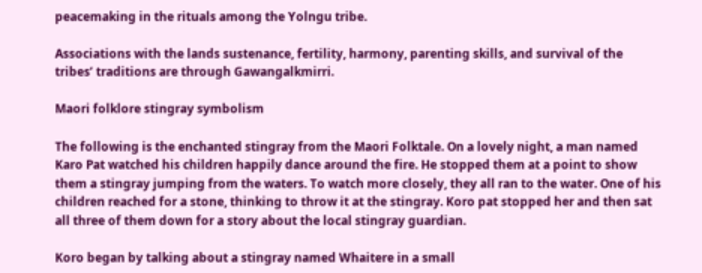peacemaking in the rituals among the Yolngu tribe.

Associations with the lands sustenance, fertility, harmony, parenting skills, and survival of the tribes’ traditions are through Gawangalkmirri.

Maori folklore stingray symbolism

The following is the enchanted stingray from the Maori Folktale. On a lovely night, a man named Karo Pat watched his children happily dance around the fire. He stopped them at a point to show them a stingray jumping from the waters. To watch more closely, they all ran to the water. One of his children reached for a stone, thinking to throw it at the stingray. Koro pat stopped her and then sat all three of them down for a story about the local stingray guardian.

Koro began by talking about a stingray named Whaitere in a small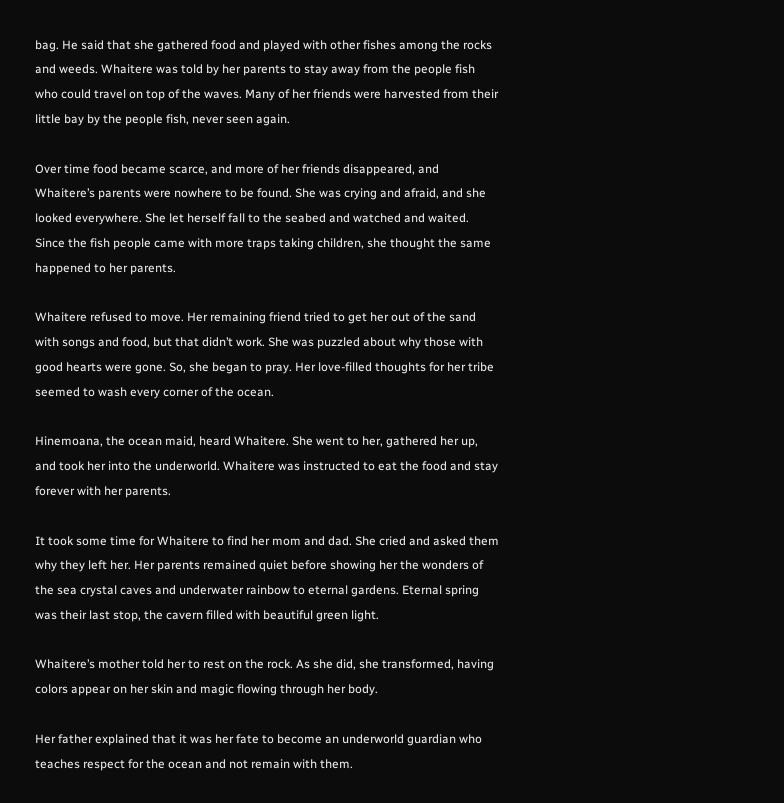bag. He said that she gathered food and played with other fishes among the rocks and weeds. Whaitere was told by her parents to stay away from the people fish who could travel on top of the waves. Many of her friends were harvested from their little bay by the people fish, never seen again.

Over time food became scarce, and more of her friends disappeared, and Whaitere’s parents were nowhere to be found. She was crying and afraid, and she looked everywhere. She let herself fall to the seabed and watched and waited. Since the fish people came with more traps taking children, she thought the same happened to her parents.

Whaitere refused to move. Her remaining friend tried to get her out of the sand with songs and food, but that didn’t work. She was puzzled about why those with good hearts were gone. So, she began to pray. Her love-filled thoughts for her tribe seemed to wash every corner of the ocean.

Hinemoana, the ocean maid, heard Whaitere. She went to her, gathered her up, and took her into the underworld. Whaitere was instructed to eat the food and stay forever with her parents.

It took some time for Whaitere to find her mom and dad. She cried and asked them why they left her. Her parents remained quiet before showing her the wonders of the sea crystal caves and underwater rainbow to eternal gardens. Eternal spring was their last stop, the cavern filled with beautiful green light.

Whaitere’s mother told her to rest on the rock. As she did, she transformed, having colors appear on her skin and magic flowing through her body.

Her father explained that it was her fate to become an underworld guardian who teaches respect for the ocean and not remain with them.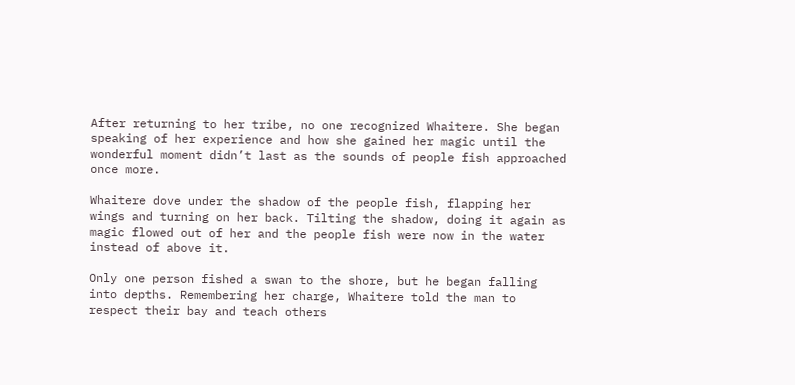After returning to her tribe, no one recognized Whaitere. She began speaking of her experience and how she gained her magic until the wonderful moment didn’t last as the sounds of people fish approached once more.

Whaitere dove under the shadow of the people fish, flapping her wings and turning on her back. Tilting the shadow, doing it again as magic flowed out of her and the people fish were now in the water instead of above it.

Only one person fished a swan to the shore, but he began falling into depths. Remembering her charge, Whaitere told the man to respect their bay and teach others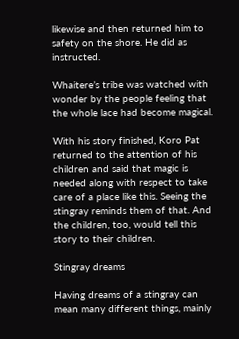likewise and then returned him to safety on the shore. He did as instructed.

Whaitere’s tribe was watched with wonder by the people feeling that the whole lace had become magical.

With his story finished, Koro Pat returned to the attention of his children and said that magic is needed along with respect to take care of a place like this. Seeing the stingray reminds them of that. And the children, too, would tell this story to their children.

Stingray dreams

Having dreams of a stingray can mean many different things, mainly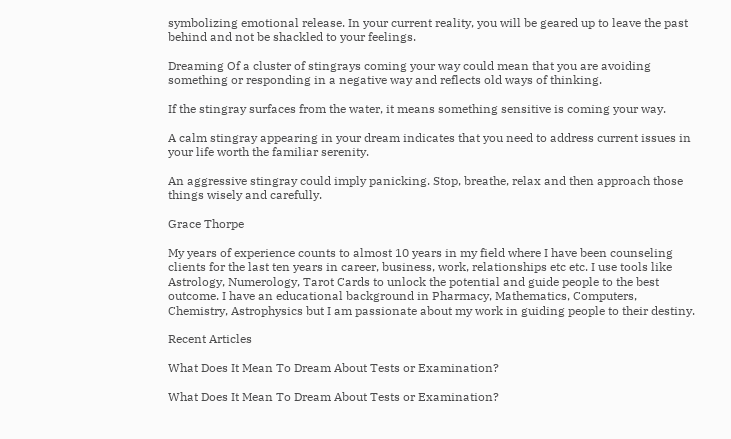symbolizing emotional release. In your current reality, you will be geared up to leave the past behind and not be shackled to your feelings.

Dreaming Of a cluster of stingrays coming your way could mean that you are avoiding something or responding in a negative way and reflects old ways of thinking.

If the stingray surfaces from the water, it means something sensitive is coming your way.

A calm stingray appearing in your dream indicates that you need to address current issues in your life worth the familiar serenity.

An aggressive stingray could imply panicking. Stop, breathe, relax and then approach those things wisely and carefully.

Grace Thorpe

My years of experience counts to almost 10 years in my field where I have been counseling clients for the last ten years in career, business, work, relationships etc etc. I use tools like Astrology, Numerology, Tarot Cards to unlock the potential and guide people to the best outcome. I have an educational background in Pharmacy, Mathematics, Computers, Chemistry, Astrophysics but I am passionate about my work in guiding people to their destiny.

Recent Articles

What Does It Mean To Dream About Tests or Examination?

What Does It Mean To Dream About Tests or Examination?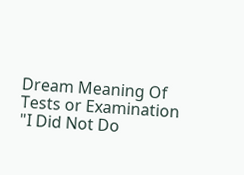Dream Meaning Of Tests or Examination "I Did Not Do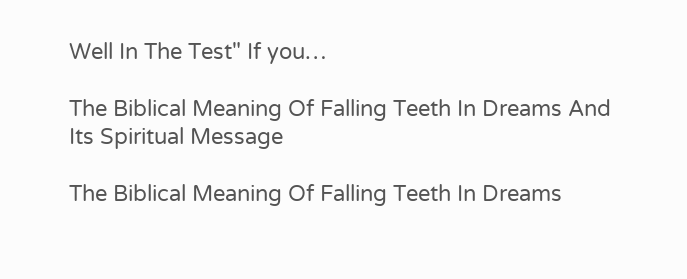Well In The Test" If you…

The Biblical Meaning Of Falling Teeth In Dreams And Its Spiritual Message

The Biblical Meaning Of Falling Teeth In Dreams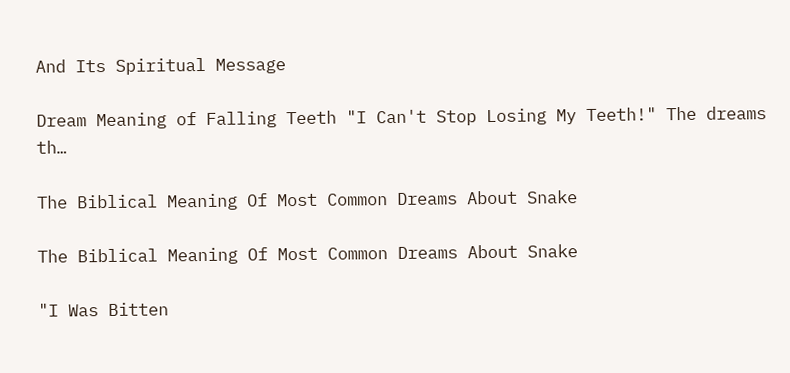And Its Spiritual Message

Dream Meaning of Falling Teeth "I Can't Stop Losing My Teeth!" The dreams th…

The Biblical Meaning Of Most Common Dreams About Snake

The Biblical Meaning Of Most Common Dreams About Snake

"I Was Bitten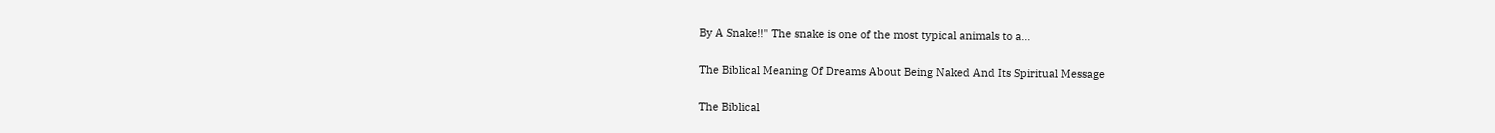By A Snake!!" The snake is one of the most typical animals to a…

The Biblical Meaning Of Dreams About Being Naked And Its Spiritual Message

The Biblical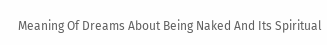Meaning Of Dreams About Being Naked And Its Spiritual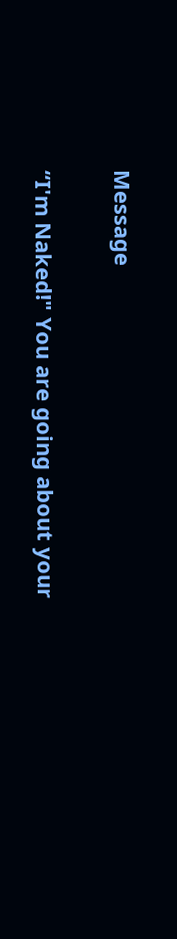Message

“I'm Naked!" You are going about your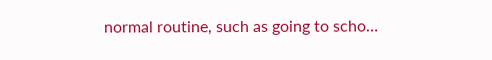normal routine, such as going to scho…